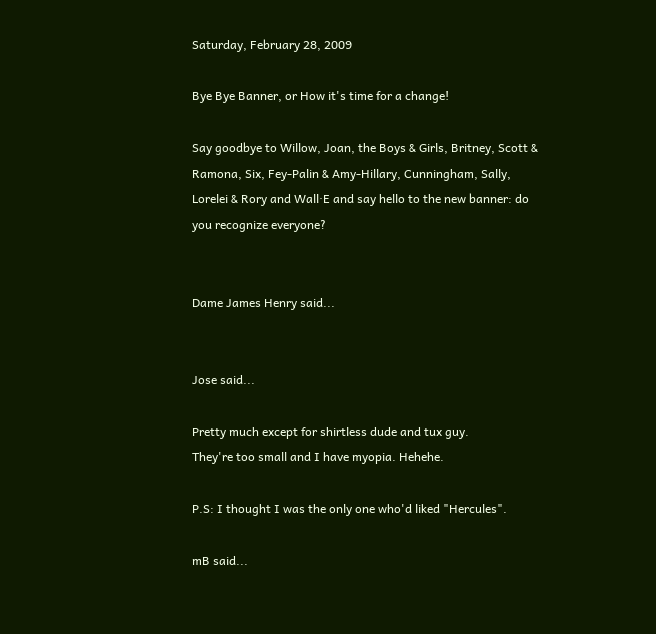Saturday, February 28, 2009

Bye Bye Banner, or How it's time for a change!

Say goodbye to Willow, Joan, the Boys & Girls, Britney, Scott & Ramona, Six, Fey-Palin & Amy-Hillary, Cunningham, Sally, Lorelei & Rory and Wall‧E and say hello to the new banner: do you recognize everyone?


Dame James Henry said...


Jose said...

Pretty much except for shirtless dude and tux guy.
They're too small and I have myopia. Hehehe.

P.S: I thought I was the only one who'd liked "Hercules".

mB said...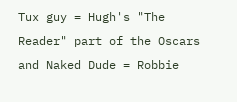Tux guy = Hugh's "The Reader" part of the Oscars and Naked Dude = Robbie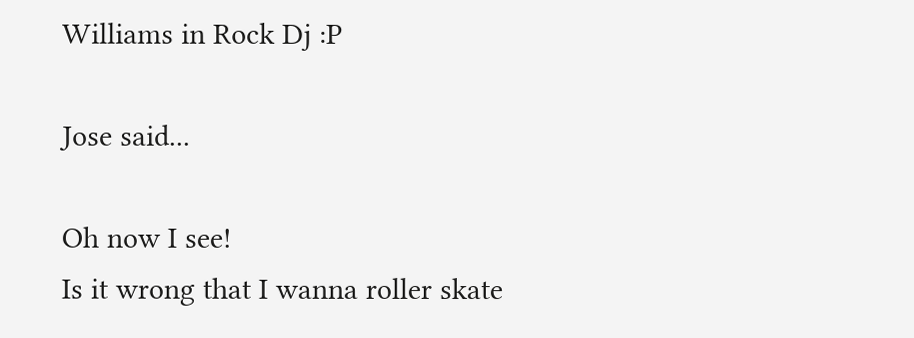Williams in Rock Dj :P

Jose said...

Oh now I see!
Is it wrong that I wanna roller skate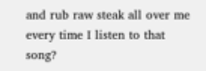and rub raw steak all over me every time I listen to that song?